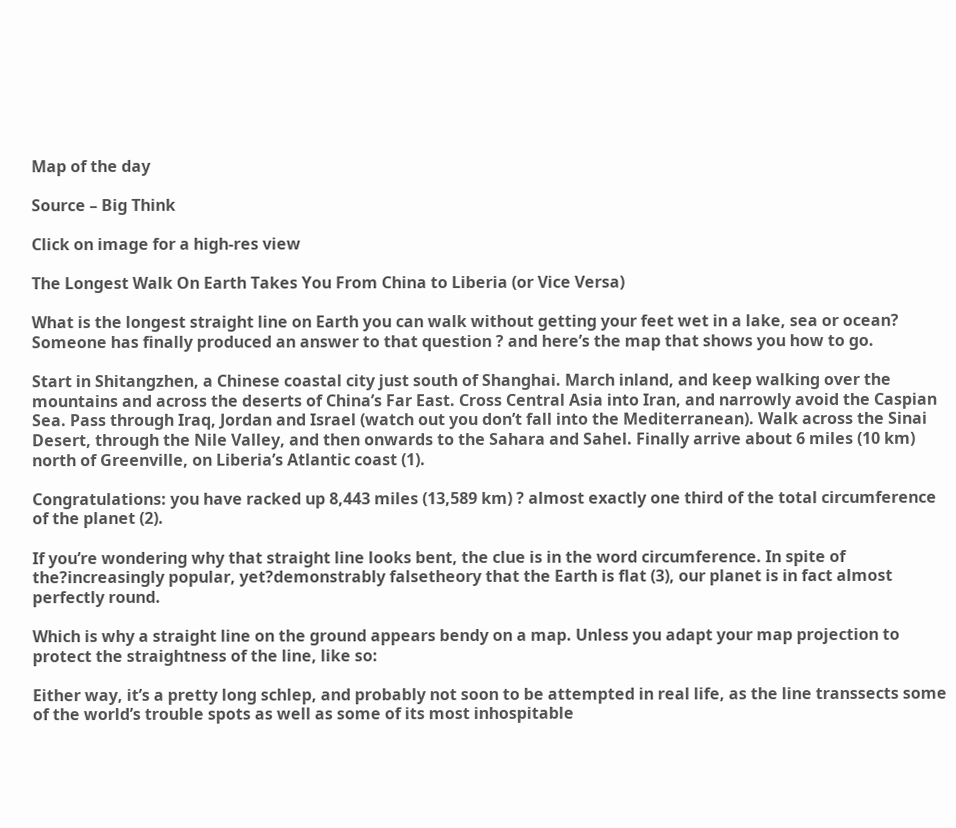Map of the day

Source – Big Think

Click on image for a high-res view

The Longest Walk On Earth Takes You From China to Liberia (or Vice Versa)

What is the longest straight line on Earth you can walk without getting your feet wet in a lake, sea or ocean? Someone has finally produced an answer to that question ? and here’s the map that shows you how to go.

Start in Shitangzhen, a Chinese coastal city just south of Shanghai. March inland, and keep walking over the mountains and across the deserts of China’s Far East. Cross Central Asia into Iran, and narrowly avoid the Caspian Sea. Pass through Iraq, Jordan and Israel (watch out you don’t fall into the Mediterranean). Walk across the Sinai Desert, through the Nile Valley, and then onwards to the Sahara and Sahel. Finally arrive about 6 miles (10 km) north of Greenville, on Liberia’s Atlantic coast (1).

Congratulations: you have racked up 8,443 miles (13,589 km) ? almost exactly one third of the total circumference of the planet (2).

If you’re wondering why that straight line looks bent, the clue is in the word circumference. In spite of the?increasingly popular, yet?demonstrably falsetheory that the Earth is flat (3), our planet is in fact almost perfectly round.

Which is why a straight line on the ground appears bendy on a map. Unless you adapt your map projection to protect the straightness of the line, like so:

Either way, it’s a pretty long schlep, and probably not soon to be attempted in real life, as the line transsects some of the world’s trouble spots as well as some of its most inhospitable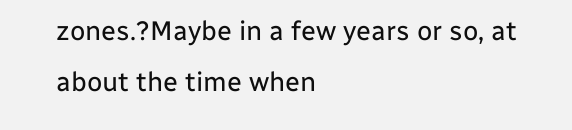zones.?Maybe in a few years or so, at about the time when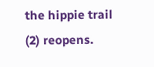the hippie trail (2) reopens.